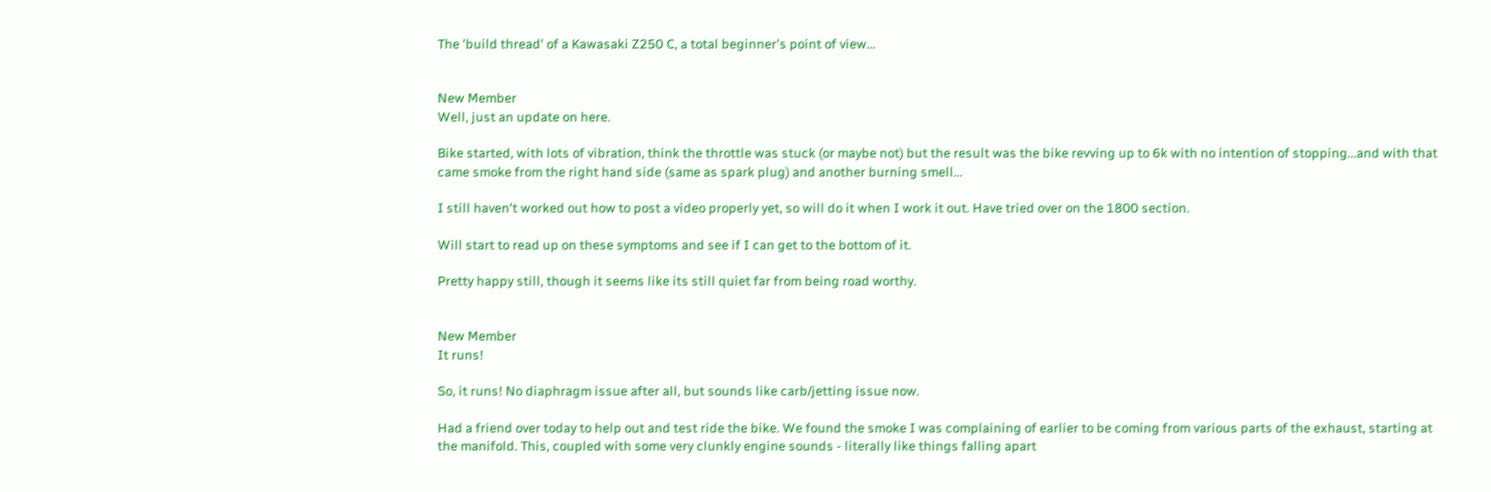The 'build thread' of a Kawasaki Z250 C, a total beginner's point of view...


New Member
Well, just an update on here.

Bike started, with lots of vibration, think the throttle was stuck (or maybe not) but the result was the bike revving up to 6k with no intention of stopping...and with that came smoke from the right hand side (same as spark plug) and another burning smell...

I still haven't worked out how to post a video properly yet, so will do it when I work it out. Have tried over on the 1800 section.

Will start to read up on these symptoms and see if I can get to the bottom of it.

Pretty happy still, though it seems like its still quiet far from being road worthy.


New Member
It runs!

So, it runs! No diaphragm issue after all, but sounds like carb/jetting issue now.

Had a friend over today to help out and test ride the bike. We found the smoke I was complaining of earlier to be coming from various parts of the exhaust, starting at the manifold. This, coupled with some very clunkly engine sounds - literally like things falling apart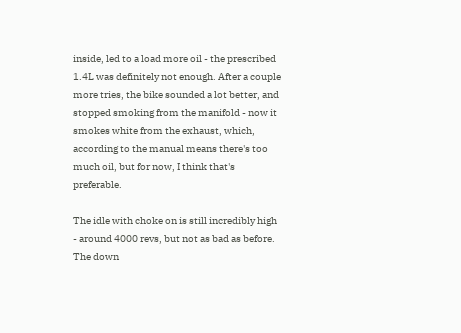inside, led to a load more oil - the prescribed 1.4L was definitely not enough. After a couple more tries, the bike sounded a lot better, and stopped smoking from the manifold - now it smokes white from the exhaust, which, according to the manual means there's too much oil, but for now, I think that's preferable.

The idle with choke on is still incredibly high - around 4000 revs, but not as bad as before. The down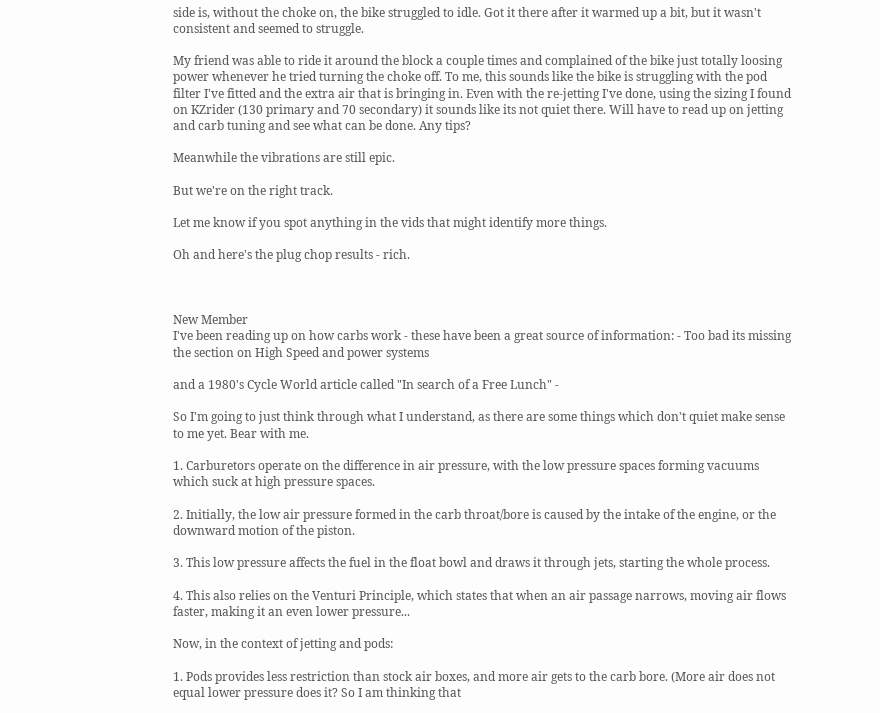side is, without the choke on, the bike struggled to idle. Got it there after it warmed up a bit, but it wasn't consistent and seemed to struggle.

My friend was able to ride it around the block a couple times and complained of the bike just totally loosing power whenever he tried turning the choke off. To me, this sounds like the bike is struggling with the pod filter I've fitted and the extra air that is bringing in. Even with the re-jetting I've done, using the sizing I found on KZrider (130 primary and 70 secondary) it sounds like its not quiet there. Will have to read up on jetting and carb tuning and see what can be done. Any tips?

Meanwhile the vibrations are still epic.

But we're on the right track.

Let me know if you spot anything in the vids that might identify more things.

Oh and here's the plug chop results - rich.



New Member
I've been reading up on how carbs work - these have been a great source of information: - Too bad its missing the section on High Speed and power systems

and a 1980's Cycle World article called "In search of a Free Lunch" -

So I'm going to just think through what I understand, as there are some things which don't quiet make sense to me yet. Bear with me.

1. Carburetors operate on the difference in air pressure, with the low pressure spaces forming vacuums which suck at high pressure spaces.

2. Initially, the low air pressure formed in the carb throat/bore is caused by the intake of the engine, or the downward motion of the piston.

3. This low pressure affects the fuel in the float bowl and draws it through jets, starting the whole process.

4. This also relies on the Venturi Principle, which states that when an air passage narrows, moving air flows faster, making it an even lower pressure...

Now, in the context of jetting and pods:

1. Pods provides less restriction than stock air boxes, and more air gets to the carb bore. (More air does not equal lower pressure does it? So I am thinking that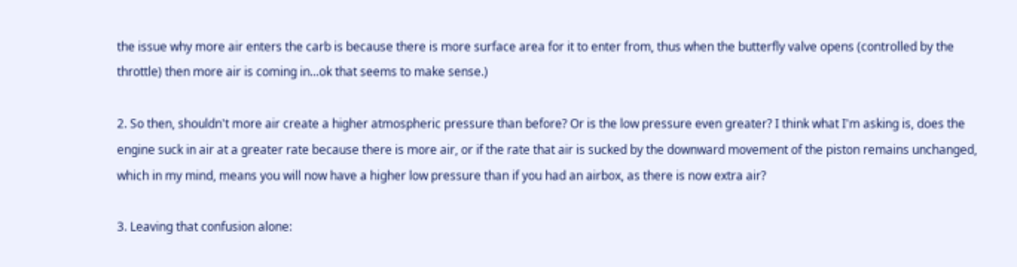the issue why more air enters the carb is because there is more surface area for it to enter from, thus when the butterfly valve opens (controlled by the throttle) then more air is coming in...ok that seems to make sense.)

2. So then, shouldn't more air create a higher atmospheric pressure than before? Or is the low pressure even greater? I think what I'm asking is, does the engine suck in air at a greater rate because there is more air, or if the rate that air is sucked by the downward movement of the piston remains unchanged, which in my mind, means you will now have a higher low pressure than if you had an airbox, as there is now extra air?

3. Leaving that confusion alone: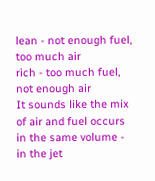lean - not enough fuel, too much air
rich - too much fuel, not enough air
It sounds like the mix of air and fuel occurs in the same volume - in the jet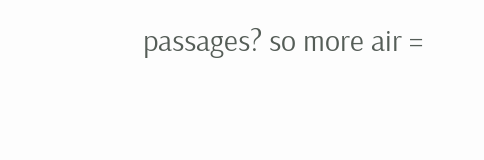passages? so more air =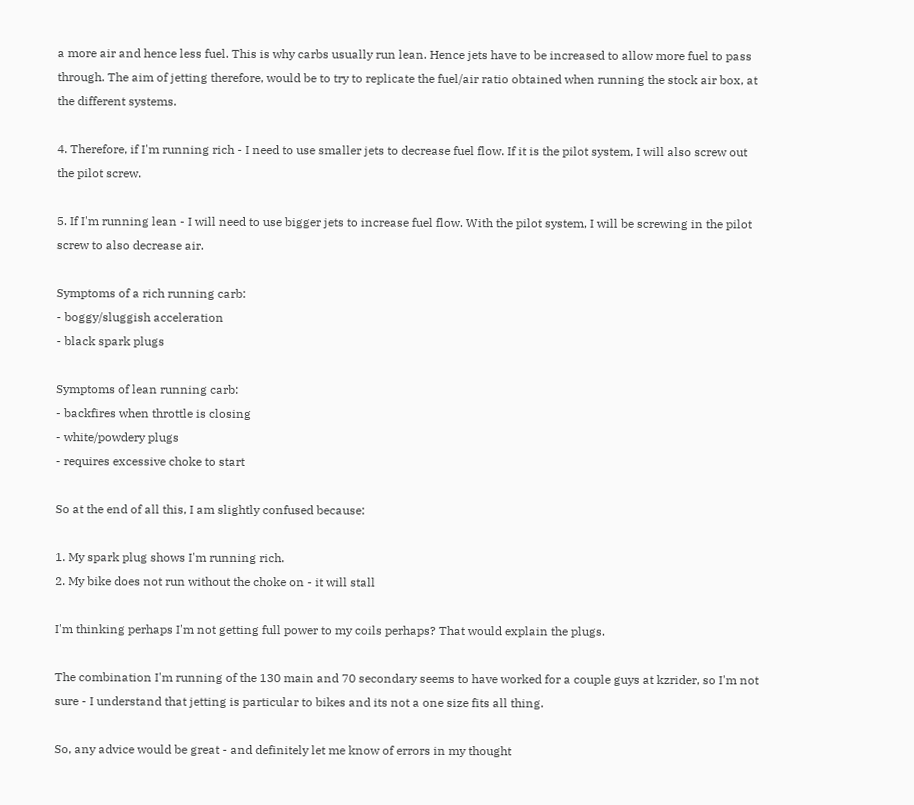a more air and hence less fuel. This is why carbs usually run lean. Hence jets have to be increased to allow more fuel to pass through. The aim of jetting therefore, would be to try to replicate the fuel/air ratio obtained when running the stock air box, at the different systems.

4. Therefore, if I'm running rich - I need to use smaller jets to decrease fuel flow. If it is the pilot system, I will also screw out the pilot screw.

5. If I'm running lean - I will need to use bigger jets to increase fuel flow. With the pilot system, I will be screwing in the pilot screw to also decrease air.

Symptoms of a rich running carb:
- boggy/sluggish acceleration
- black spark plugs

Symptoms of lean running carb:
- backfires when throttle is closing
- white/powdery plugs
- requires excessive choke to start

So at the end of all this, I am slightly confused because:

1. My spark plug shows I'm running rich.
2. My bike does not run without the choke on - it will stall

I'm thinking perhaps I'm not getting full power to my coils perhaps? That would explain the plugs.

The combination I'm running of the 130 main and 70 secondary seems to have worked for a couple guys at kzrider, so I'm not sure - I understand that jetting is particular to bikes and its not a one size fits all thing.

So, any advice would be great - and definitely let me know of errors in my thought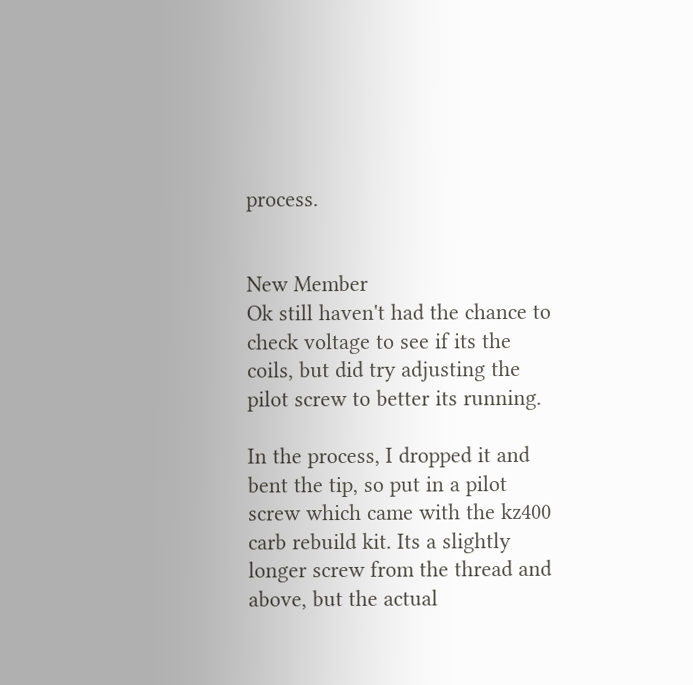process.


New Member
Ok still haven't had the chance to check voltage to see if its the coils, but did try adjusting the pilot screw to better its running.

In the process, I dropped it and bent the tip, so put in a pilot screw which came with the kz400 carb rebuild kit. Its a slightly longer screw from the thread and above, but the actual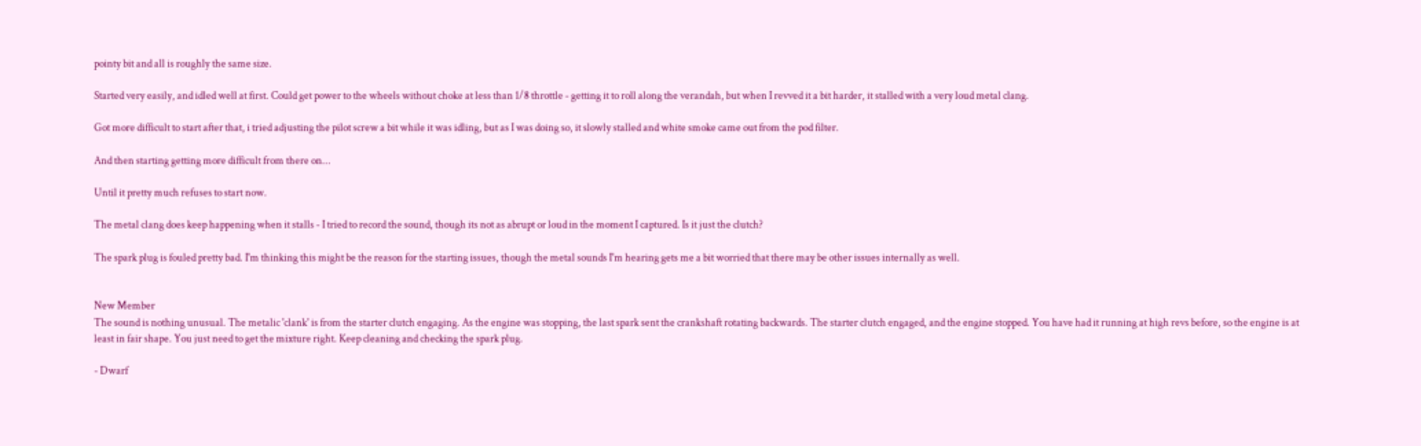pointy bit and all is roughly the same size.

Started very easily, and idled well at first. Could get power to the wheels without choke at less than 1/8 throttle - getting it to roll along the verandah, but when I revved it a bit harder, it stalled with a very loud metal clang.

Got more difficult to start after that, i tried adjusting the pilot screw a bit while it was idling, but as I was doing so, it slowly stalled and white smoke came out from the pod filter.

And then starting getting more difficult from there on...

Until it pretty much refuses to start now.

The metal clang does keep happening when it stalls - I tried to record the sound, though its not as abrupt or loud in the moment I captured. Is it just the clutch?

The spark plug is fouled pretty bad. I'm thinking this might be the reason for the starting issues, though the metal sounds I'm hearing gets me a bit worried that there may be other issues internally as well.


New Member
The sound is nothing unusual. The metalic 'clank' is from the starter clutch engaging. As the engine was stopping, the last spark sent the crankshaft rotating backwards. The starter clutch engaged, and the engine stopped. You have had it running at high revs before, so the engine is at least in fair shape. You just need to get the mixture right. Keep cleaning and checking the spark plug.

- Dwarf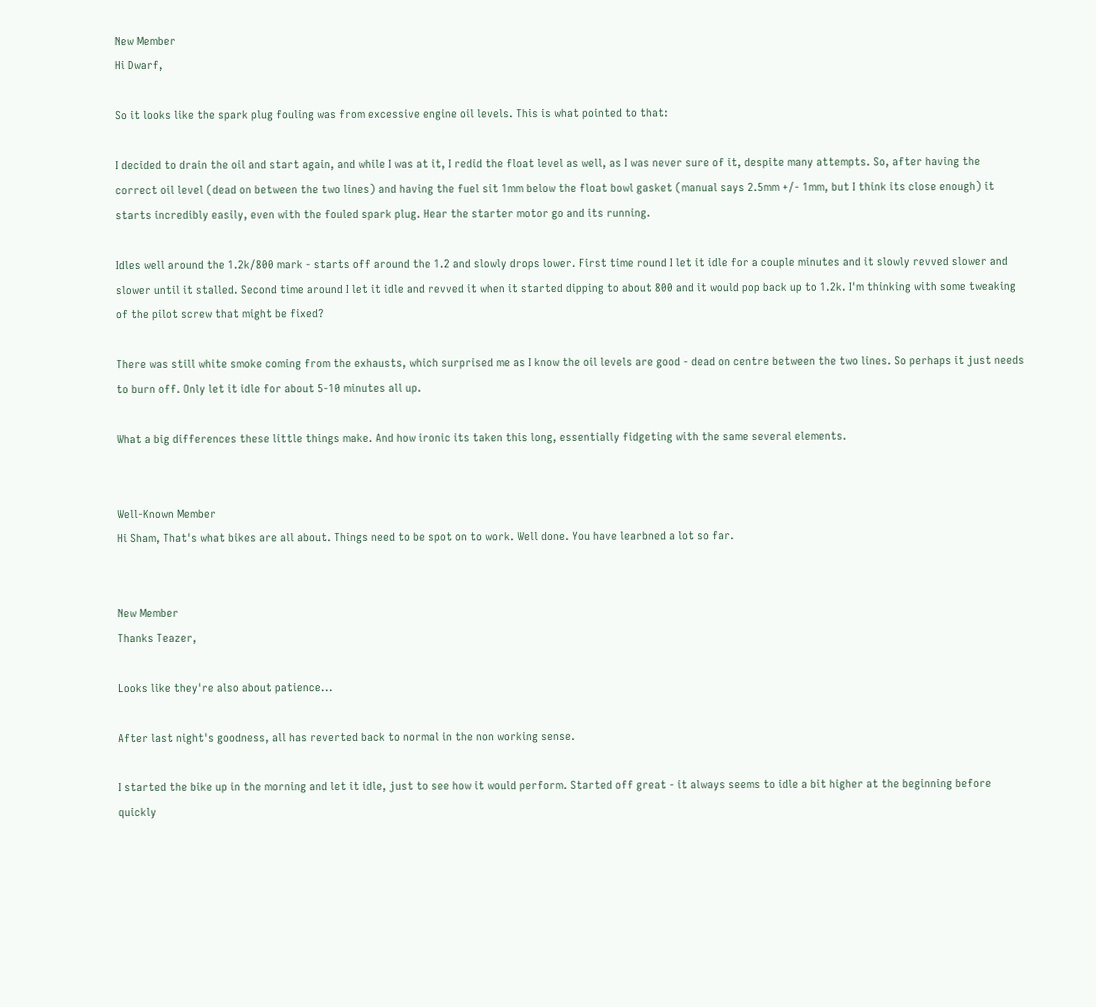New Member
Hi Dwarf,

So it looks like the spark plug fouling was from excessive engine oil levels. This is what pointed to that:

I decided to drain the oil and start again, and while I was at it, I redid the float level as well, as I was never sure of it, despite many attempts. So, after having the correct oil level (dead on between the two lines) and having the fuel sit 1mm below the float bowl gasket (manual says 2.5mm +/- 1mm, but I think its close enough) it starts incredibly easily, even with the fouled spark plug. Hear the starter motor go and its running.

Idles well around the 1.2k/800 mark - starts off around the 1.2 and slowly drops lower. First time round I let it idle for a couple minutes and it slowly revved slower and slower until it stalled. Second time around I let it idle and revved it when it started dipping to about 800 and it would pop back up to 1.2k. I'm thinking with some tweaking of the pilot screw that might be fixed?

There was still white smoke coming from the exhausts, which surprised me as I know the oil levels are good - dead on centre between the two lines. So perhaps it just needs to burn off. Only let it idle for about 5-10 minutes all up.

What a big differences these little things make. And how ironic its taken this long, essentially fidgeting with the same several elements.


Well-Known Member
Hi Sham, That's what bikes are all about. Things need to be spot on to work. Well done. You have learbned a lot so far.


New Member
Thanks Teazer,

Looks like they're also about patience...

After last night's goodness, all has reverted back to normal in the non working sense.

I started the bike up in the morning and let it idle, just to see how it would perform. Started off great - it always seems to idle a bit higher at the beginning before quickly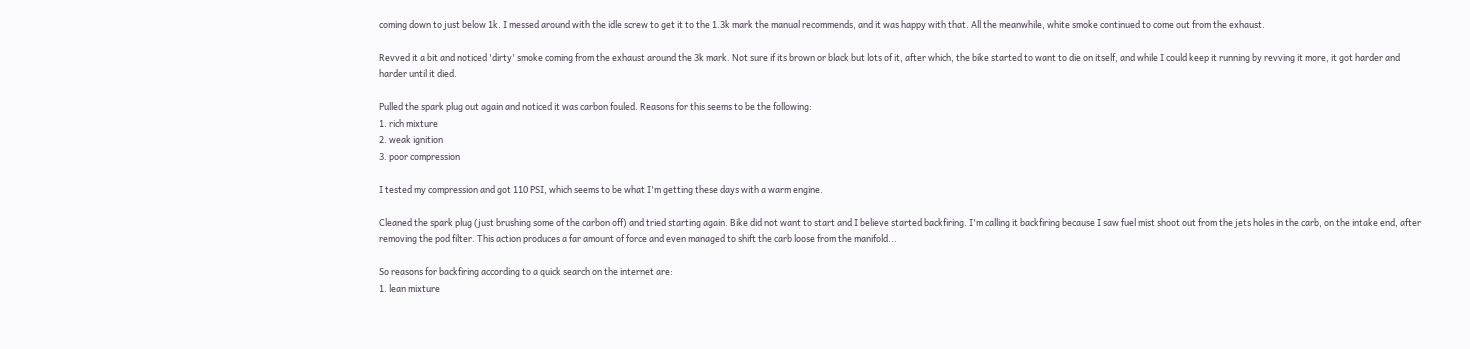coming down to just below 1k. I messed around with the idle screw to get it to the 1.3k mark the manual recommends, and it was happy with that. All the meanwhile, white smoke continued to come out from the exhaust.

Revved it a bit and noticed 'dirty' smoke coming from the exhaust around the 3k mark. Not sure if its brown or black but lots of it, after which, the bike started to want to die on itself, and while I could keep it running by revving it more, it got harder and harder until it died.

Pulled the spark plug out again and noticed it was carbon fouled. Reasons for this seems to be the following:
1. rich mixture
2. weak ignition
3. poor compression

I tested my compression and got 110 PSI, which seems to be what I'm getting these days with a warm engine.

Cleaned the spark plug (just brushing some of the carbon off) and tried starting again. Bike did not want to start and I believe started backfiring. I'm calling it backfiring because I saw fuel mist shoot out from the jets holes in the carb, on the intake end, after removing the pod filter. This action produces a far amount of force and even managed to shift the carb loose from the manifold...

So reasons for backfiring according to a quick search on the internet are:
1. lean mixture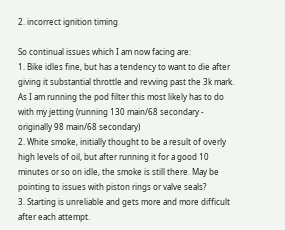2. incorrect ignition timing

So continual issues which I am now facing are:
1. Bike idles fine, but has a tendency to want to die after giving it substantial throttle and revving past the 3k mark. As I am running the pod filter this most likely has to do with my jetting (running 130 main/68 secondary - originally 98 main/68 secondary)
2. White smoke, initially thought to be a result of overly high levels of oil, but after running it for a good 10 minutes or so on idle, the smoke is still there. May be pointing to issues with piston rings or valve seals?
3. Starting is unreliable and gets more and more difficult after each attempt.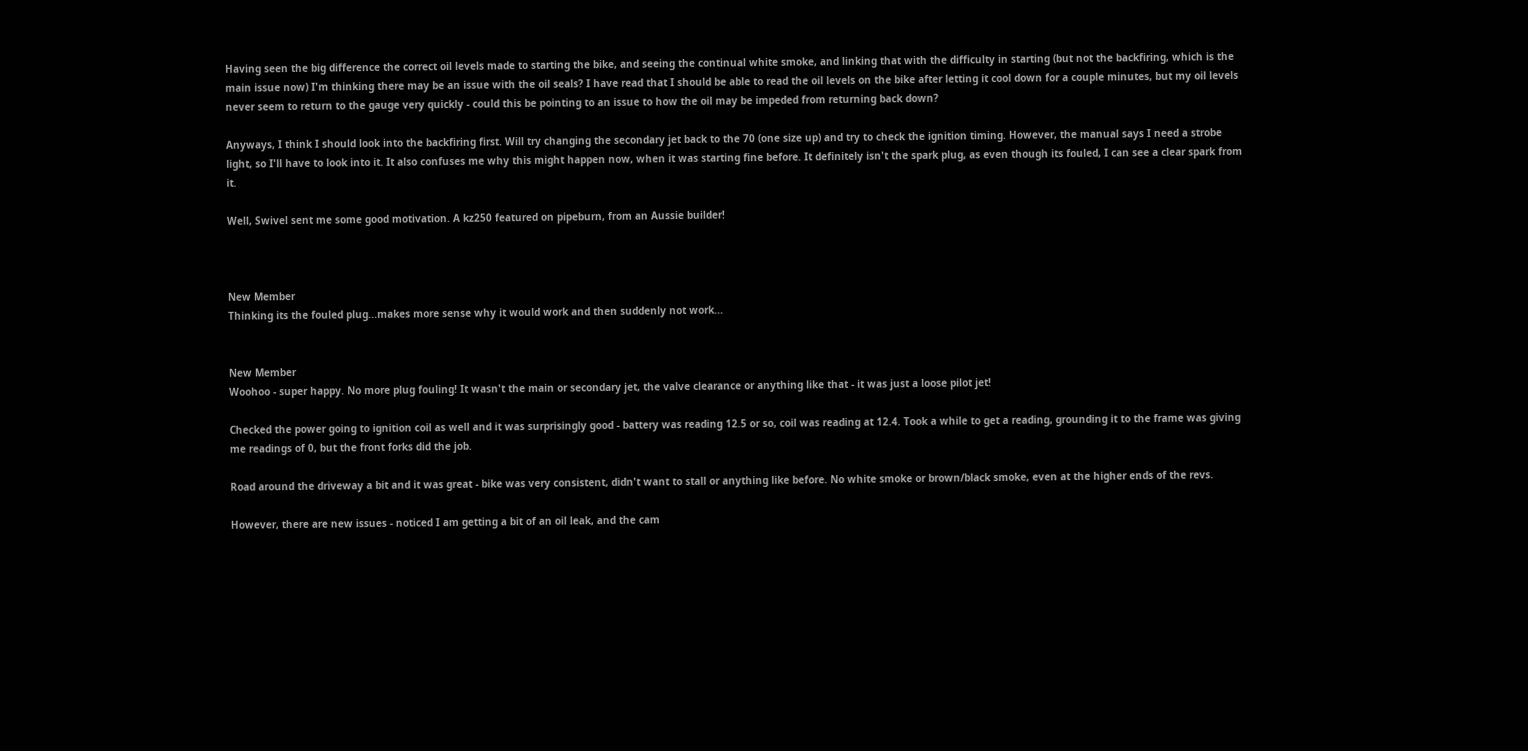Having seen the big difference the correct oil levels made to starting the bike, and seeing the continual white smoke, and linking that with the difficulty in starting (but not the backfiring, which is the main issue now) I'm thinking there may be an issue with the oil seals? I have read that I should be able to read the oil levels on the bike after letting it cool down for a couple minutes, but my oil levels never seem to return to the gauge very quickly - could this be pointing to an issue to how the oil may be impeded from returning back down?

Anyways, I think I should look into the backfiring first. Will try changing the secondary jet back to the 70 (one size up) and try to check the ignition timing. However, the manual says I need a strobe light, so I'll have to look into it. It also confuses me why this might happen now, when it was starting fine before. It definitely isn't the spark plug, as even though its fouled, I can see a clear spark from it.

Well, Swivel sent me some good motivation. A kz250 featured on pipeburn, from an Aussie builder!



New Member
Thinking its the fouled plug...makes more sense why it would work and then suddenly not work...


New Member
Woohoo - super happy. No more plug fouling! It wasn't the main or secondary jet, the valve clearance or anything like that - it was just a loose pilot jet!

Checked the power going to ignition coil as well and it was surprisingly good - battery was reading 12.5 or so, coil was reading at 12.4. Took a while to get a reading, grounding it to the frame was giving me readings of 0, but the front forks did the job.

Road around the driveway a bit and it was great - bike was very consistent, didn't want to stall or anything like before. No white smoke or brown/black smoke, even at the higher ends of the revs.

However, there are new issues - noticed I am getting a bit of an oil leak, and the cam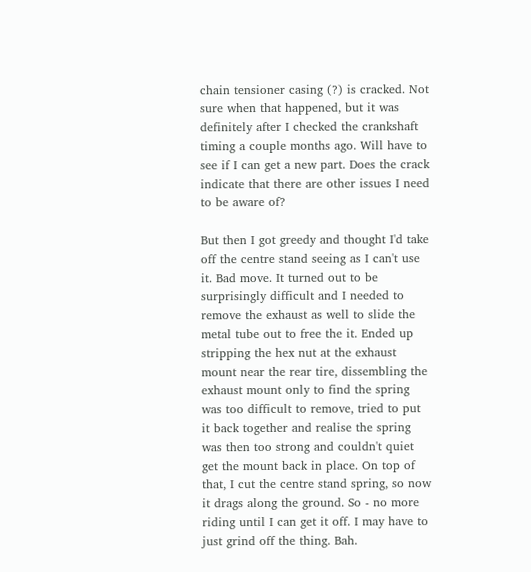chain tensioner casing (?) is cracked. Not sure when that happened, but it was definitely after I checked the crankshaft timing a couple months ago. Will have to see if I can get a new part. Does the crack indicate that there are other issues I need to be aware of?

But then I got greedy and thought I'd take off the centre stand seeing as I can't use it. Bad move. It turned out to be surprisingly difficult and I needed to remove the exhaust as well to slide the metal tube out to free the it. Ended up stripping the hex nut at the exhaust mount near the rear tire, dissembling the exhaust mount only to find the spring was too difficult to remove, tried to put it back together and realise the spring was then too strong and couldn't quiet get the mount back in place. On top of that, I cut the centre stand spring, so now it drags along the ground. So - no more riding until I can get it off. I may have to just grind off the thing. Bah.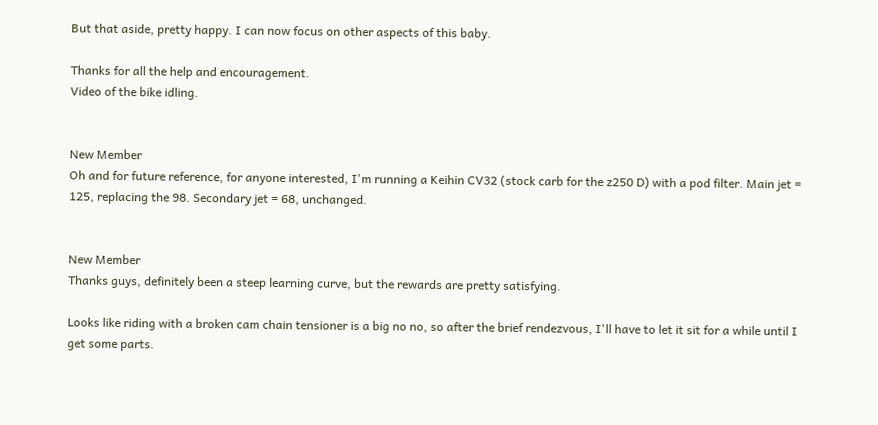But that aside, pretty happy. I can now focus on other aspects of this baby.

Thanks for all the help and encouragement.
Video of the bike idling.


New Member
Oh and for future reference, for anyone interested, I'm running a Keihin CV32 (stock carb for the z250 D) with a pod filter. Main jet = 125, replacing the 98. Secondary jet = 68, unchanged.


New Member
Thanks guys, definitely been a steep learning curve, but the rewards are pretty satisfying.

Looks like riding with a broken cam chain tensioner is a big no no, so after the brief rendezvous, I'll have to let it sit for a while until I get some parts.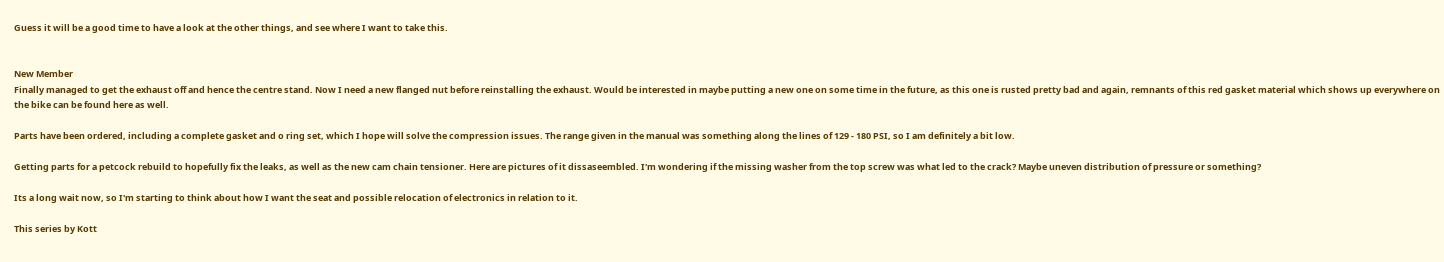Guess it will be a good time to have a look at the other things, and see where I want to take this.


New Member
Finally managed to get the exhaust off and hence the centre stand. Now I need a new flanged nut before reinstalling the exhaust. Would be interested in maybe putting a new one on some time in the future, as this one is rusted pretty bad and again, remnants of this red gasket material which shows up everywhere on the bike can be found here as well.

Parts have been ordered, including a complete gasket and o ring set, which I hope will solve the compression issues. The range given in the manual was something along the lines of 129 - 180 PSI, so I am definitely a bit low.

Getting parts for a petcock rebuild to hopefully fix the leaks, as well as the new cam chain tensioner. Here are pictures of it dissaseembled. I'm wondering if the missing washer from the top screw was what led to the crack? Maybe uneven distribution of pressure or something?

Its a long wait now, so I'm starting to think about how I want the seat and possible relocation of electronics in relation to it.

This series by Kott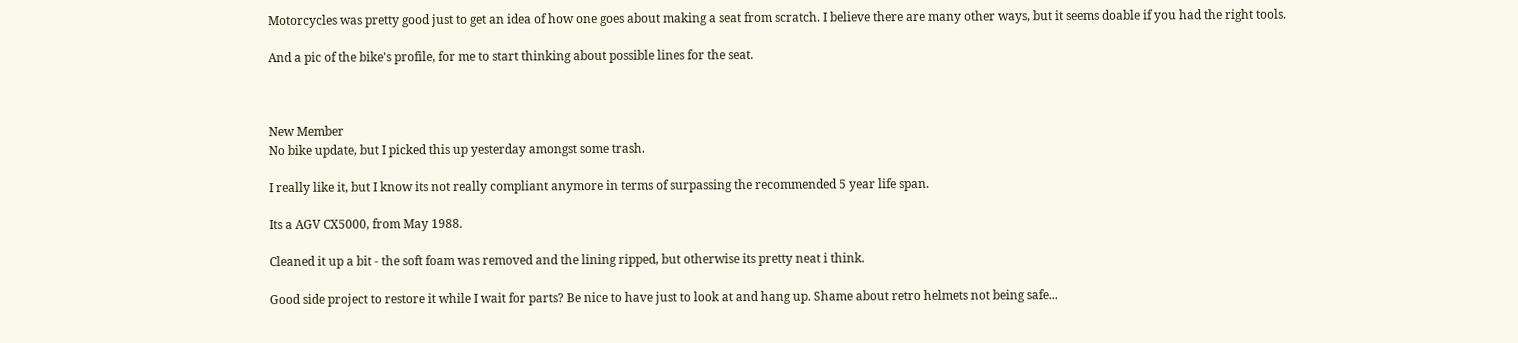Motorcycles was pretty good just to get an idea of how one goes about making a seat from scratch. I believe there are many other ways, but it seems doable if you had the right tools.

And a pic of the bike's profile, for me to start thinking about possible lines for the seat.



New Member
No bike update, but I picked this up yesterday amongst some trash.

I really like it, but I know its not really compliant anymore in terms of surpassing the recommended 5 year life span.

Its a AGV CX5000, from May 1988.

Cleaned it up a bit - the soft foam was removed and the lining ripped, but otherwise its pretty neat i think.

Good side project to restore it while I wait for parts? Be nice to have just to look at and hang up. Shame about retro helmets not being safe...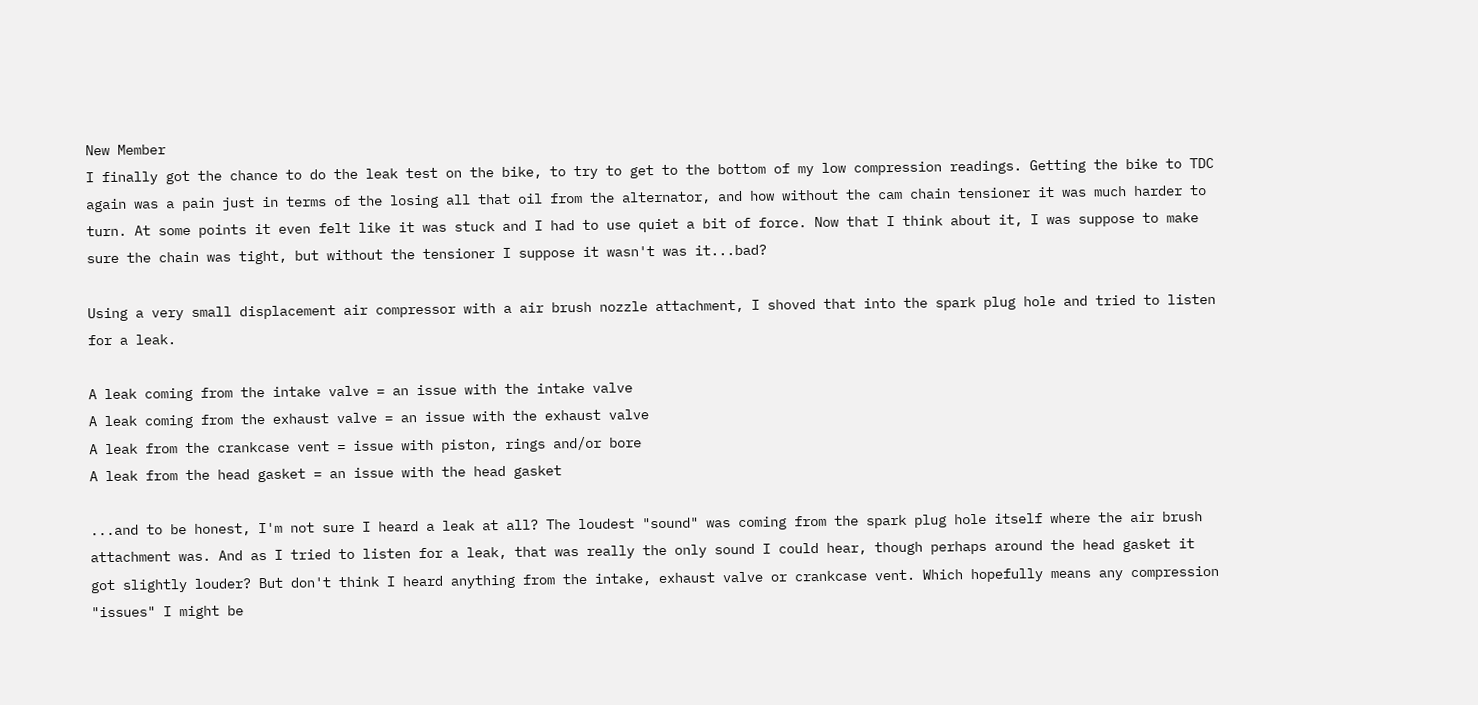New Member
I finally got the chance to do the leak test on the bike, to try to get to the bottom of my low compression readings. Getting the bike to TDC again was a pain just in terms of the losing all that oil from the alternator, and how without the cam chain tensioner it was much harder to turn. At some points it even felt like it was stuck and I had to use quiet a bit of force. Now that I think about it, I was suppose to make sure the chain was tight, but without the tensioner I suppose it wasn't was it...bad?

Using a very small displacement air compressor with a air brush nozzle attachment, I shoved that into the spark plug hole and tried to listen for a leak.

A leak coming from the intake valve = an issue with the intake valve
A leak coming from the exhaust valve = an issue with the exhaust valve
A leak from the crankcase vent = issue with piston, rings and/or bore
A leak from the head gasket = an issue with the head gasket

...and to be honest, I'm not sure I heard a leak at all? The loudest "sound" was coming from the spark plug hole itself where the air brush attachment was. And as I tried to listen for a leak, that was really the only sound I could hear, though perhaps around the head gasket it got slightly louder? But don't think I heard anything from the intake, exhaust valve or crankcase vent. Which hopefully means any compression "issues" I might be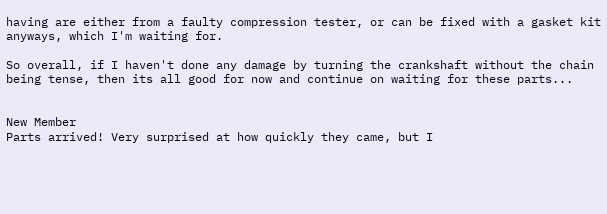having are either from a faulty compression tester, or can be fixed with a gasket kit anyways, which I'm waiting for.

So overall, if I haven't done any damage by turning the crankshaft without the chain being tense, then its all good for now and continue on waiting for these parts...


New Member
Parts arrived! Very surprised at how quickly they came, but I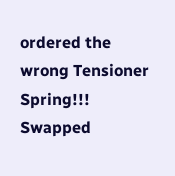ordered the wrong Tensioner Spring!!! Swapped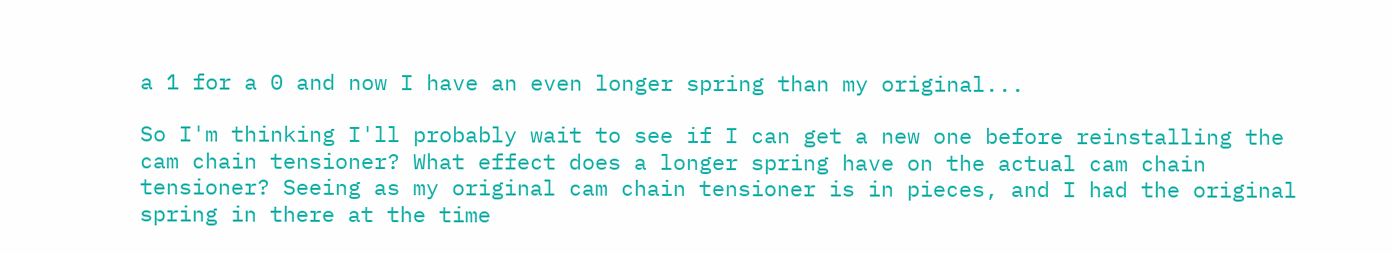a 1 for a 0 and now I have an even longer spring than my original...

So I'm thinking I'll probably wait to see if I can get a new one before reinstalling the cam chain tensioner? What effect does a longer spring have on the actual cam chain tensioner? Seeing as my original cam chain tensioner is in pieces, and I had the original spring in there at the time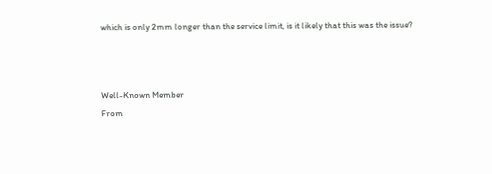which is only 2mm longer than the service limit, is it likely that this was the issue?



Well-Known Member
From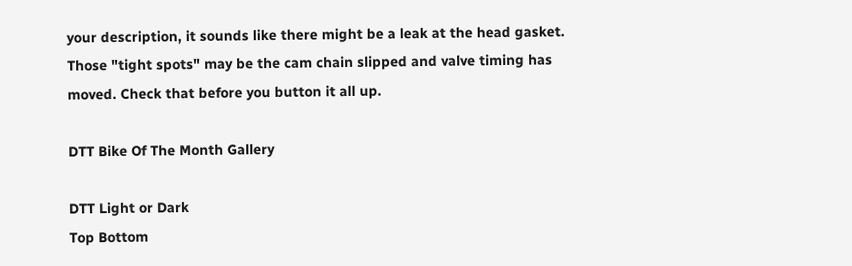your description, it sounds like there might be a leak at the head gasket. Those "tight spots" may be the cam chain slipped and valve timing has moved. Check that before you button it all up.

DTT Bike Of The Month Gallery

DTT Light or Dark
Top Bottom